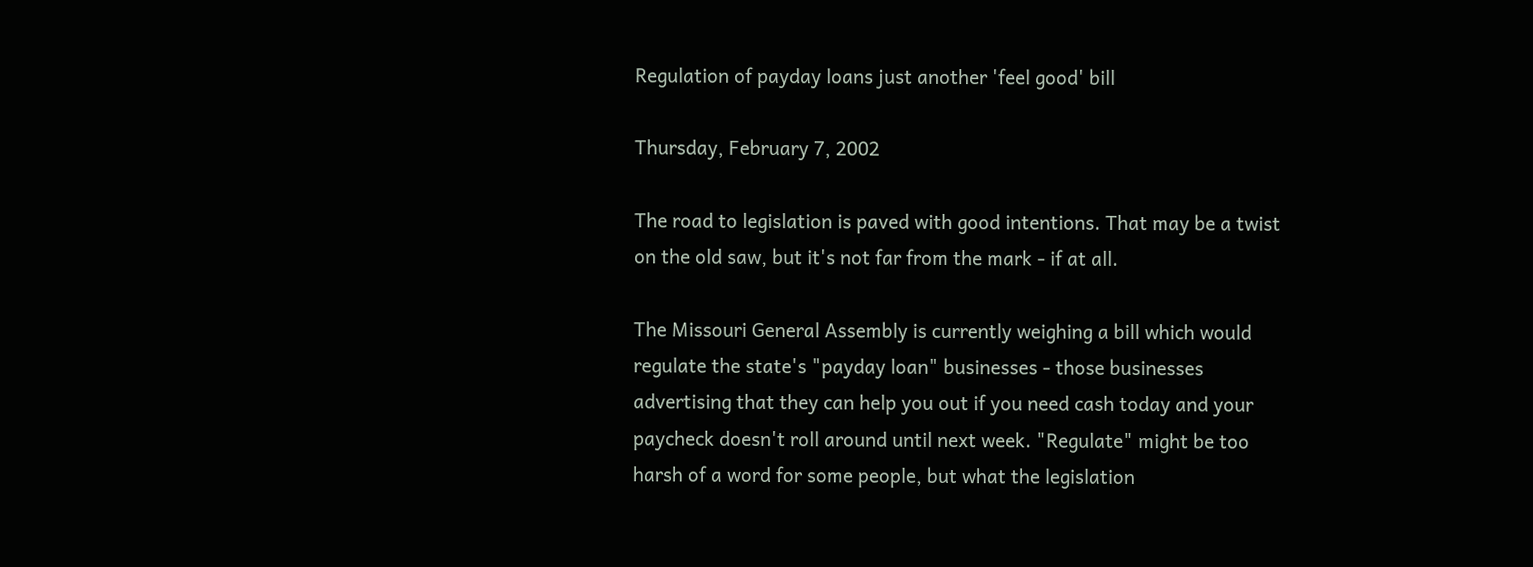Regulation of payday loans just another 'feel good' bill

Thursday, February 7, 2002

The road to legislation is paved with good intentions. That may be a twist on the old saw, but it's not far from the mark - if at all.

The Missouri General Assembly is currently weighing a bill which would regulate the state's "payday loan" businesses - those businesses advertising that they can help you out if you need cash today and your paycheck doesn't roll around until next week. "Regulate" might be too harsh of a word for some people, but what the legislation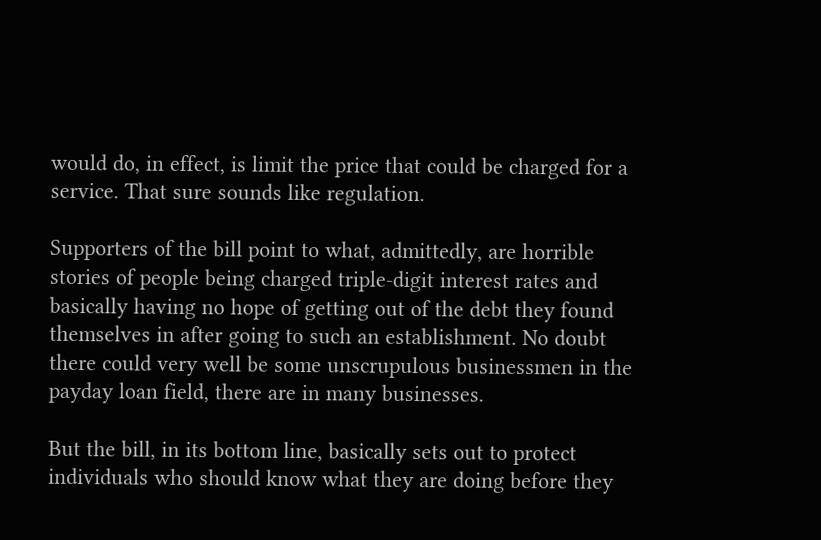would do, in effect, is limit the price that could be charged for a service. That sure sounds like regulation.

Supporters of the bill point to what, admittedly, are horrible stories of people being charged triple-digit interest rates and basically having no hope of getting out of the debt they found themselves in after going to such an establishment. No doubt there could very well be some unscrupulous businessmen in the payday loan field, there are in many businesses.

But the bill, in its bottom line, basically sets out to protect individuals who should know what they are doing before they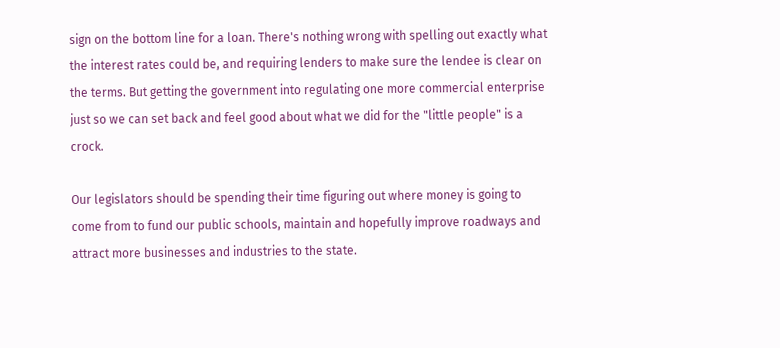sign on the bottom line for a loan. There's nothing wrong with spelling out exactly what the interest rates could be, and requiring lenders to make sure the lendee is clear on the terms. But getting the government into regulating one more commercial enterprise just so we can set back and feel good about what we did for the "little people" is a crock.

Our legislators should be spending their time figuring out where money is going to come from to fund our public schools, maintain and hopefully improve roadways and attract more businesses and industries to the state.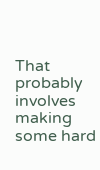That probably involves making some hard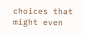choices that might even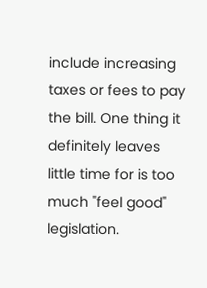include increasing taxes or fees to pay the bill. One thing it definitely leaves little time for is too much "feel good" legislation.